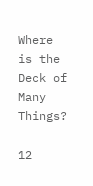Where is the Deck of Many Things?

12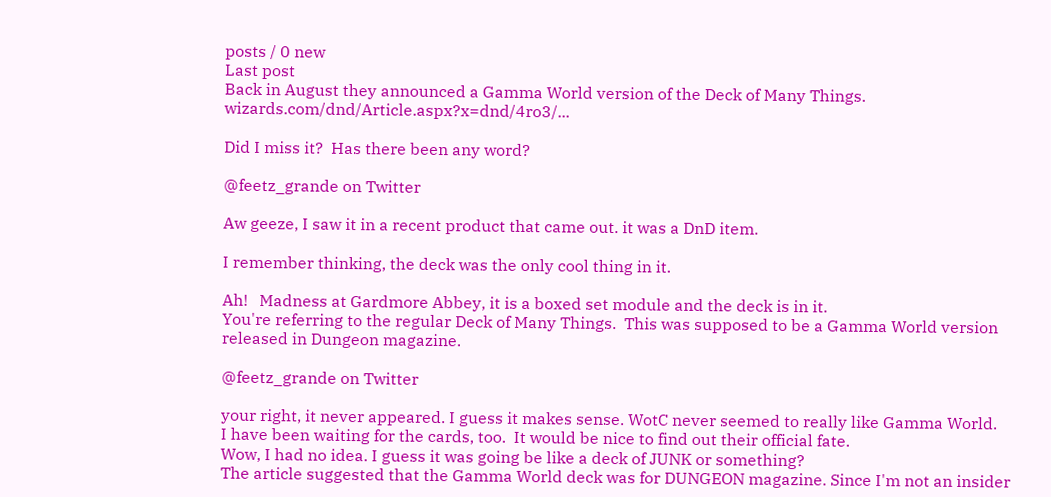posts / 0 new
Last post
Back in August they announced a Gamma World version of the Deck of Many Things.  wizards.com/dnd/Article.aspx?x=dnd/4ro3/...

Did I miss it?  Has there been any word?

@feetz_grande on Twitter

Aw geeze, I saw it in a recent product that came out. it was a DnD item.

I remember thinking, the deck was the only cool thing in it.

Ah!   Madness at Gardmore Abbey, it is a boxed set module and the deck is in it.
You're referring to the regular Deck of Many Things.  This was supposed to be a Gamma World version released in Dungeon magazine.

@feetz_grande on Twitter

your right, it never appeared. I guess it makes sense. WotC never seemed to really like Gamma World.
I have been waiting for the cards, too.  It would be nice to find out their official fate.
Wow, I had no idea. I guess it was going be like a deck of JUNK or something?
The article suggested that the Gamma World deck was for DUNGEON magazine. Since I'm not an insider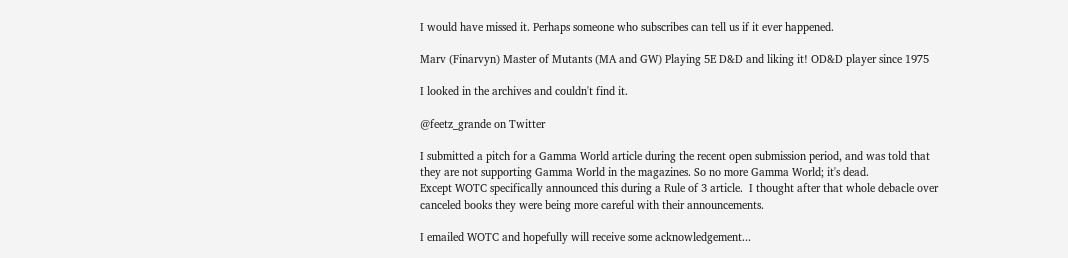I would have missed it. Perhaps someone who subscribes can tell us if it ever happened.

Marv (Finarvyn) Master of Mutants (MA and GW) Playing 5E D&D and liking it! OD&D player since 1975

I looked in the archives and couldn't find it.

@feetz_grande on Twitter

I submitted a pitch for a Gamma World article during the recent open submission period, and was told that they are not supporting Gamma World in the magazines. So no more Gamma World; it's dead.
Except WOTC specifically announced this during a Rule of 3 article.  I thought after that whole debacle over canceled books they were being more careful with their announcements.

I emailed WOTC and hopefully will receive some acknowledgement...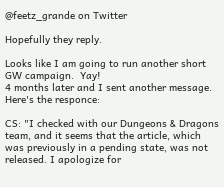@feetz_grande on Twitter

Hopefully they reply.

Looks like I am going to run another short GW campaign.  Yay!
4 months later and I sent another message. Here's the responce:

CS: "I checked with our Dungeons & Dragons team, and it seems that the article, which was previously in a pending state, was not released. I apologize for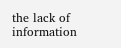the lack of information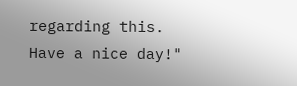regarding this.
Have a nice day!"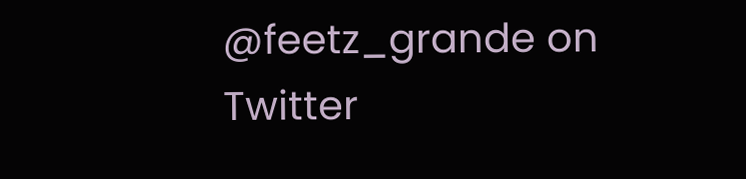@feetz_grande on Twitter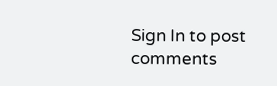Sign In to post comments